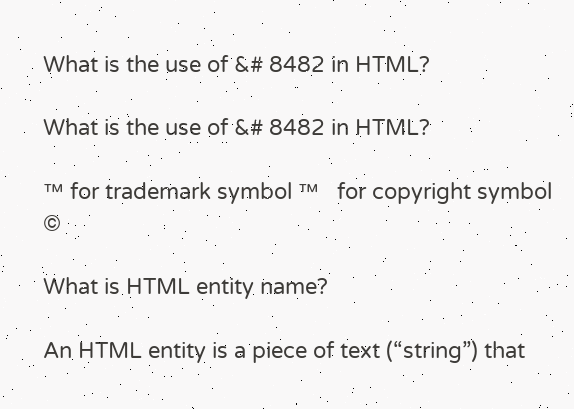What is the use of &# 8482 in HTML?

What is the use of &# 8482 in HTML?

™ for trademark symbol ™   for copyright symbol ©

What is HTML entity name?

An HTML entity is a piece of text (“string”) that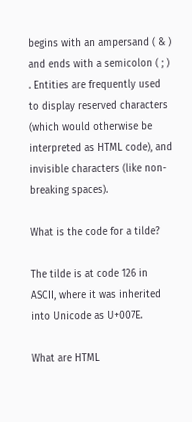begins with an ampersand ( & ) and ends with a semicolon ( ; ) . Entities are frequently used to display reserved characters (which would otherwise be interpreted as HTML code), and invisible characters (like non-breaking spaces).

What is the code for a tilde?

The tilde is at code 126 in ASCII, where it was inherited into Unicode as U+007E.

What are HTML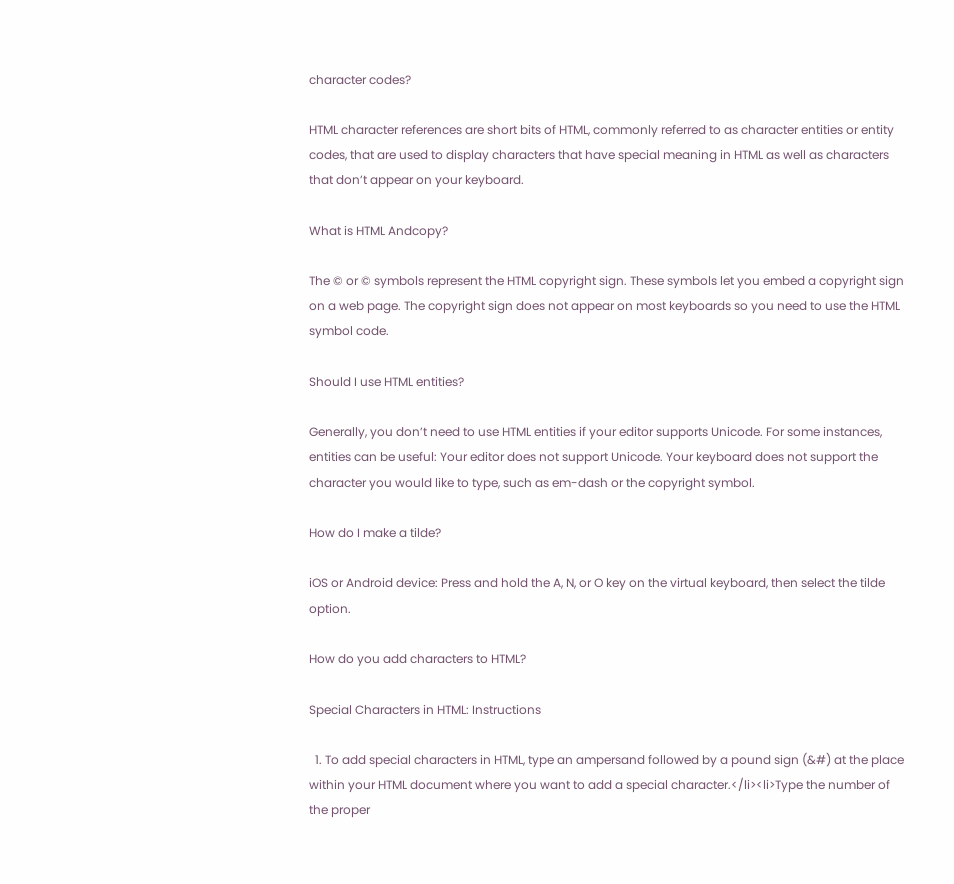character codes?

HTML character references are short bits of HTML, commonly referred to as character entities or entity codes, that are used to display characters that have special meaning in HTML as well as characters that don’t appear on your keyboard.

What is HTML Andcopy?

The © or © symbols represent the HTML copyright sign. These symbols let you embed a copyright sign on a web page. The copyright sign does not appear on most keyboards so you need to use the HTML symbol code.

Should I use HTML entities?

Generally, you don’t need to use HTML entities if your editor supports Unicode. For some instances, entities can be useful: Your editor does not support Unicode. Your keyboard does not support the character you would like to type, such as em-dash or the copyright symbol.

How do I make a tilde?

iOS or Android device: Press and hold the A, N, or O key on the virtual keyboard, then select the tilde option.

How do you add characters to HTML?

Special Characters in HTML: Instructions

  1. To add special characters in HTML, type an ampersand followed by a pound sign (&#) at the place within your HTML document where you want to add a special character.</li><li>Type the number of the proper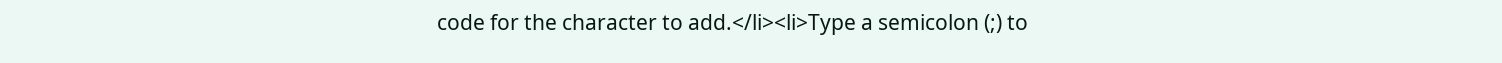code for the character to add.</li><li>Type a semicolon (;) to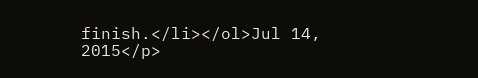finish.</li></ol>Jul 14, 2015</p>